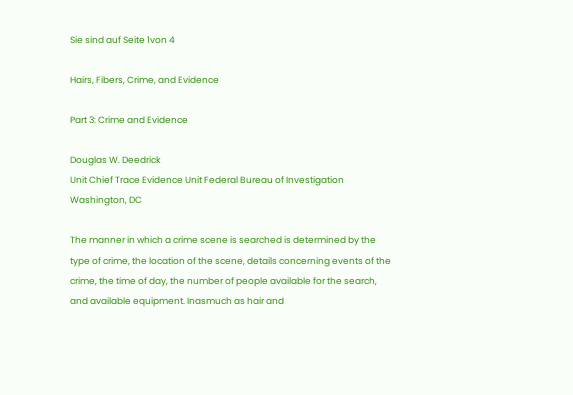Sie sind auf Seite 1von 4

Hairs, Fibers, Crime, and Evidence

Part 3: Crime and Evidence

Douglas W. Deedrick
Unit Chief Trace Evidence Unit Federal Bureau of Investigation Washington, DC

The manner in which a crime scene is searched is determined by the type of crime, the location of the scene, details concerning events of the crime, the time of day, the number of people available for the search, and available equipment. Inasmuch as hair and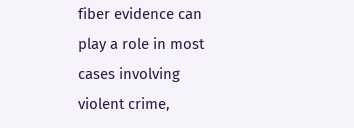fiber evidence can play a role in most cases involving violent crime,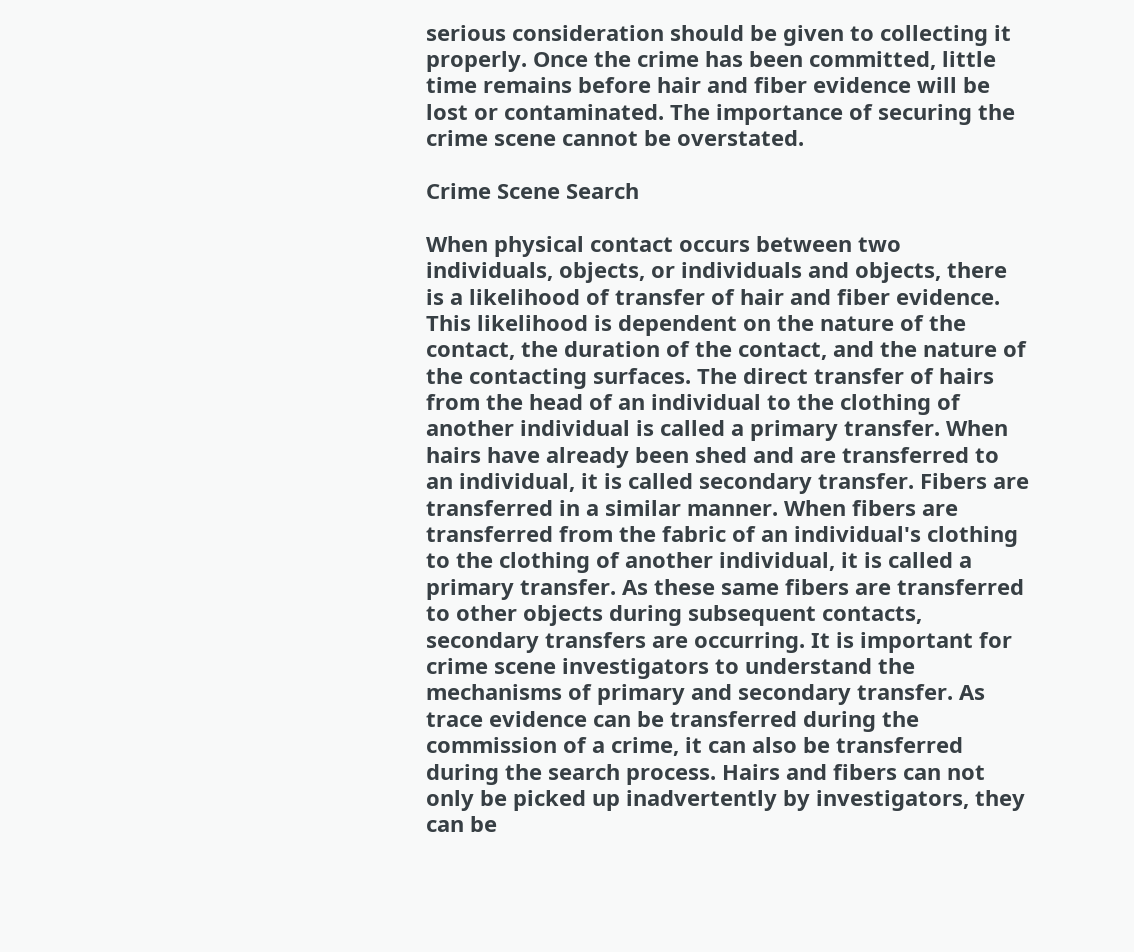serious consideration should be given to collecting it properly. Once the crime has been committed, little time remains before hair and fiber evidence will be lost or contaminated. The importance of securing the crime scene cannot be overstated.

Crime Scene Search

When physical contact occurs between two individuals, objects, or individuals and objects, there is a likelihood of transfer of hair and fiber evidence. This likelihood is dependent on the nature of the contact, the duration of the contact, and the nature of the contacting surfaces. The direct transfer of hairs from the head of an individual to the clothing of another individual is called a primary transfer. When hairs have already been shed and are transferred to an individual, it is called secondary transfer. Fibers are transferred in a similar manner. When fibers are transferred from the fabric of an individual's clothing to the clothing of another individual, it is called a primary transfer. As these same fibers are transferred to other objects during subsequent contacts, secondary transfers are occurring. It is important for crime scene investigators to understand the mechanisms of primary and secondary transfer. As trace evidence can be transferred during the commission of a crime, it can also be transferred during the search process. Hairs and fibers can not only be picked up inadvertently by investigators, they can be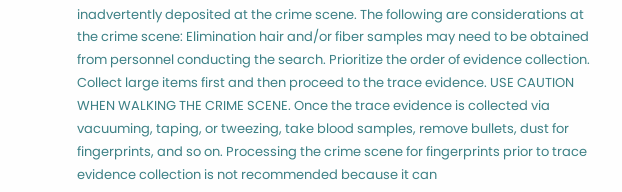inadvertently deposited at the crime scene. The following are considerations at the crime scene: Elimination hair and/or fiber samples may need to be obtained from personnel conducting the search. Prioritize the order of evidence collection. Collect large items first and then proceed to the trace evidence. USE CAUTION WHEN WALKING THE CRIME SCENE. Once the trace evidence is collected via vacuuming, taping, or tweezing, take blood samples, remove bullets, dust for fingerprints, and so on. Processing the crime scene for fingerprints prior to trace evidence collection is not recommended because it can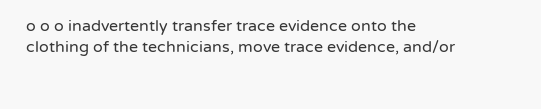o o o inadvertently transfer trace evidence onto the clothing of the technicians, move trace evidence, and/or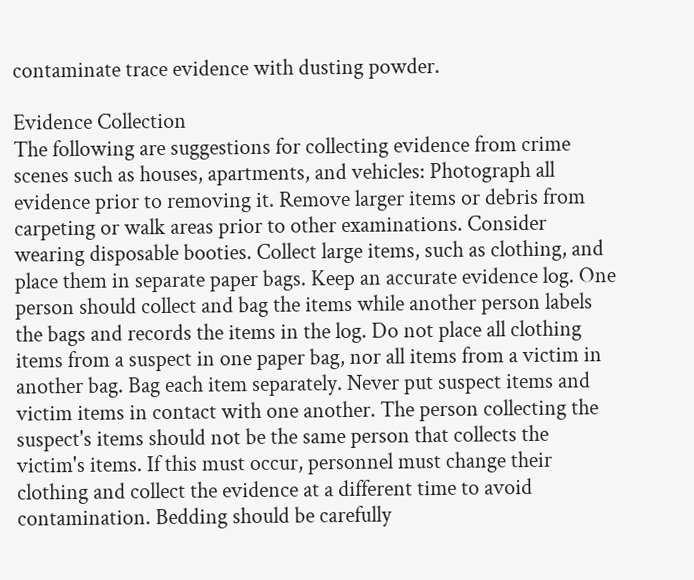contaminate trace evidence with dusting powder.

Evidence Collection
The following are suggestions for collecting evidence from crime scenes such as houses, apartments, and vehicles: Photograph all evidence prior to removing it. Remove larger items or debris from carpeting or walk areas prior to other examinations. Consider wearing disposable booties. Collect large items, such as clothing, and place them in separate paper bags. Keep an accurate evidence log. One person should collect and bag the items while another person labels the bags and records the items in the log. Do not place all clothing items from a suspect in one paper bag, nor all items from a victim in another bag. Bag each item separately. Never put suspect items and victim items in contact with one another. The person collecting the suspect's items should not be the same person that collects the victim's items. If this must occur, personnel must change their clothing and collect the evidence at a different time to avoid contamination. Bedding should be carefully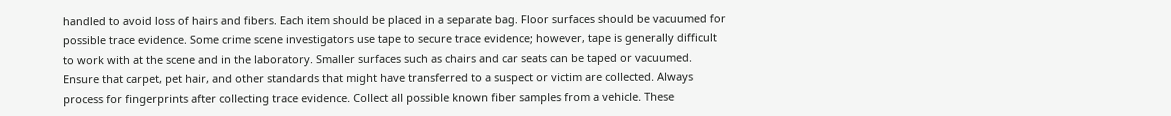handled to avoid loss of hairs and fibers. Each item should be placed in a separate bag. Floor surfaces should be vacuumed for possible trace evidence. Some crime scene investigators use tape to secure trace evidence; however, tape is generally difficult to work with at the scene and in the laboratory. Smaller surfaces such as chairs and car seats can be taped or vacuumed. Ensure that carpet, pet hair, and other standards that might have transferred to a suspect or victim are collected. Always process for fingerprints after collecting trace evidence. Collect all possible known fiber samples from a vehicle. These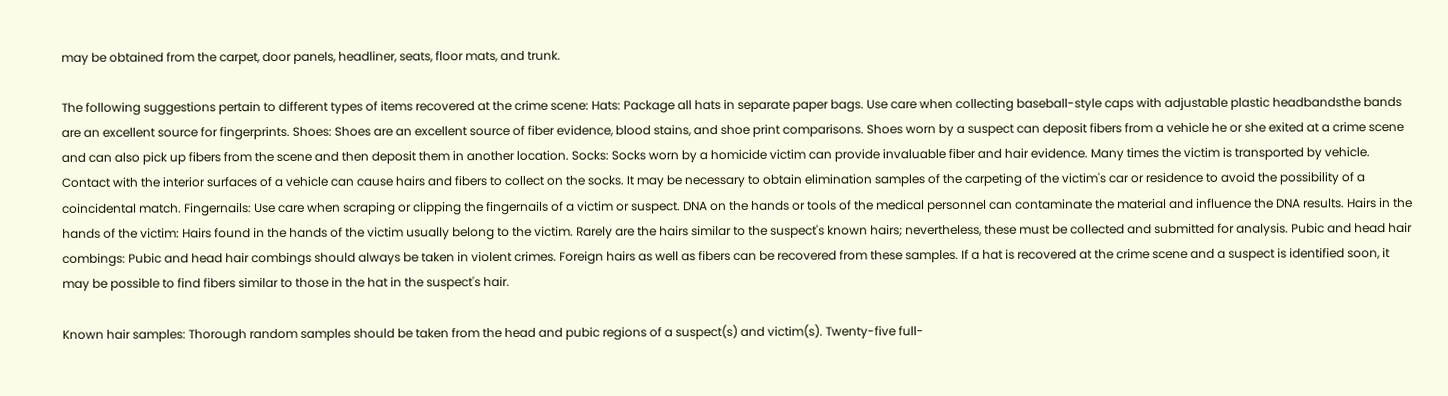may be obtained from the carpet, door panels, headliner, seats, floor mats, and trunk.

The following suggestions pertain to different types of items recovered at the crime scene: Hats: Package all hats in separate paper bags. Use care when collecting baseball-style caps with adjustable plastic headbandsthe bands are an excellent source for fingerprints. Shoes: Shoes are an excellent source of fiber evidence, blood stains, and shoe print comparisons. Shoes worn by a suspect can deposit fibers from a vehicle he or she exited at a crime scene and can also pick up fibers from the scene and then deposit them in another location. Socks: Socks worn by a homicide victim can provide invaluable fiber and hair evidence. Many times the victim is transported by vehicle. Contact with the interior surfaces of a vehicle can cause hairs and fibers to collect on the socks. It may be necessary to obtain elimination samples of the carpeting of the victim's car or residence to avoid the possibility of a coincidental match. Fingernails: Use care when scraping or clipping the fingernails of a victim or suspect. DNA on the hands or tools of the medical personnel can contaminate the material and influence the DNA results. Hairs in the hands of the victim: Hairs found in the hands of the victim usually belong to the victim. Rarely are the hairs similar to the suspect's known hairs; nevertheless, these must be collected and submitted for analysis. Pubic and head hair combings: Pubic and head hair combings should always be taken in violent crimes. Foreign hairs as well as fibers can be recovered from these samples. If a hat is recovered at the crime scene and a suspect is identified soon, it may be possible to find fibers similar to those in the hat in the suspect's hair.

Known hair samples: Thorough random samples should be taken from the head and pubic regions of a suspect(s) and victim(s). Twenty-five full-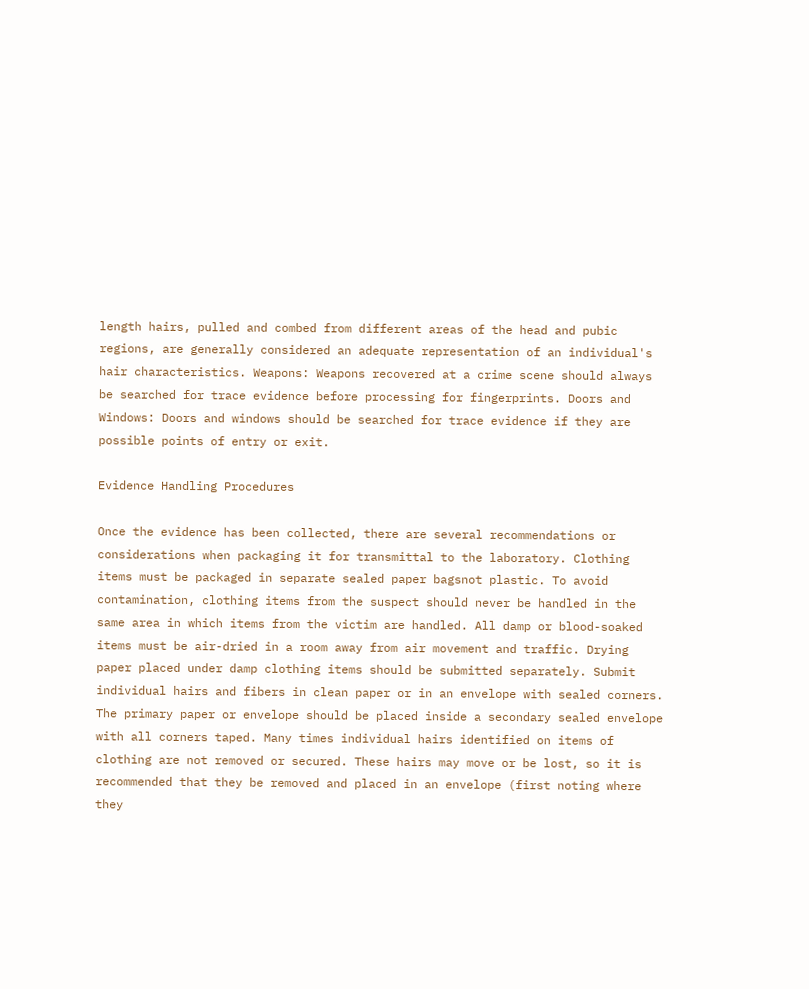length hairs, pulled and combed from different areas of the head and pubic regions, are generally considered an adequate representation of an individual's hair characteristics. Weapons: Weapons recovered at a crime scene should always be searched for trace evidence before processing for fingerprints. Doors and Windows: Doors and windows should be searched for trace evidence if they are possible points of entry or exit.

Evidence Handling Procedures

Once the evidence has been collected, there are several recommendations or considerations when packaging it for transmittal to the laboratory. Clothing items must be packaged in separate sealed paper bagsnot plastic. To avoid contamination, clothing items from the suspect should never be handled in the same area in which items from the victim are handled. All damp or blood-soaked items must be air-dried in a room away from air movement and traffic. Drying paper placed under damp clothing items should be submitted separately. Submit individual hairs and fibers in clean paper or in an envelope with sealed corners. The primary paper or envelope should be placed inside a secondary sealed envelope with all corners taped. Many times individual hairs identified on items of clothing are not removed or secured. These hairs may move or be lost, so it is recommended that they be removed and placed in an envelope (first noting where they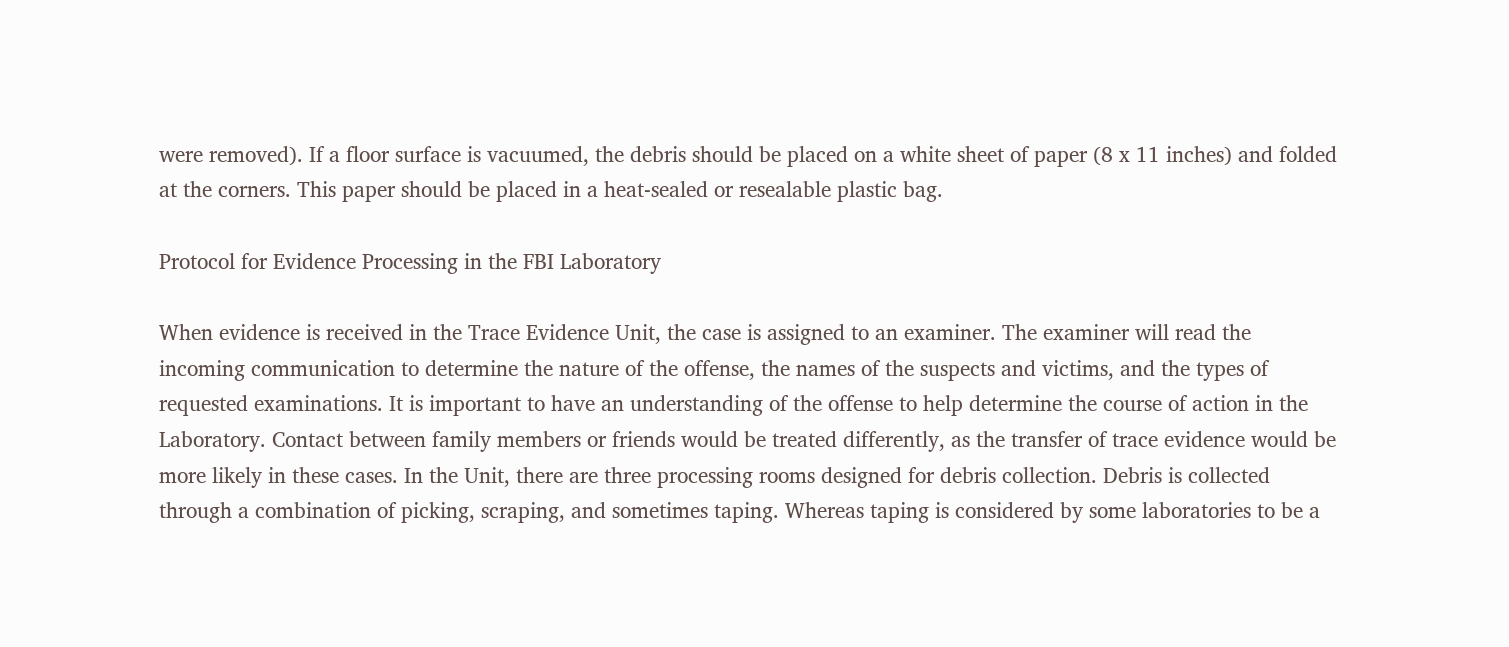were removed). If a floor surface is vacuumed, the debris should be placed on a white sheet of paper (8 x 11 inches) and folded at the corners. This paper should be placed in a heat-sealed or resealable plastic bag.

Protocol for Evidence Processing in the FBI Laboratory

When evidence is received in the Trace Evidence Unit, the case is assigned to an examiner. The examiner will read the incoming communication to determine the nature of the offense, the names of the suspects and victims, and the types of requested examinations. It is important to have an understanding of the offense to help determine the course of action in the Laboratory. Contact between family members or friends would be treated differently, as the transfer of trace evidence would be more likely in these cases. In the Unit, there are three processing rooms designed for debris collection. Debris is collected through a combination of picking, scraping, and sometimes taping. Whereas taping is considered by some laboratories to be a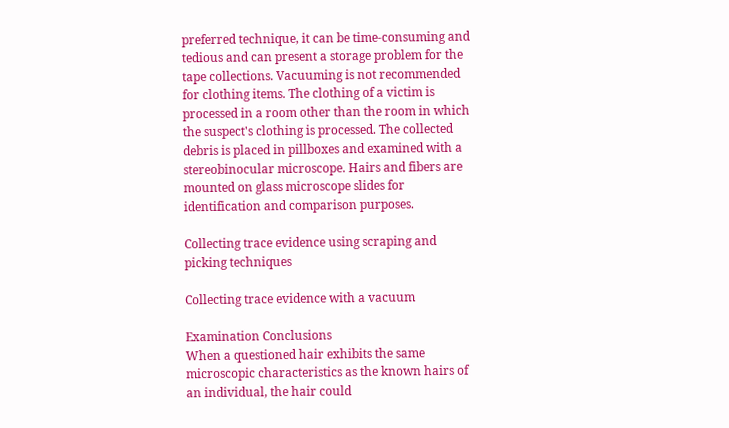preferred technique, it can be time-consuming and tedious and can present a storage problem for the tape collections. Vacuuming is not recommended for clothing items. The clothing of a victim is processed in a room other than the room in which the suspect's clothing is processed. The collected debris is placed in pillboxes and examined with a stereobinocular microscope. Hairs and fibers are mounted on glass microscope slides for identification and comparison purposes.

Collecting trace evidence using scraping and picking techniques

Collecting trace evidence with a vacuum

Examination Conclusions
When a questioned hair exhibits the same microscopic characteristics as the known hairs of an individual, the hair could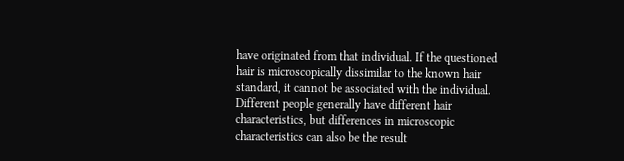have originated from that individual. If the questioned hair is microscopically dissimilar to the known hair standard, it cannot be associated with the individual. Different people generally have different hair characteristics, but differences in microscopic characteristics can also be the result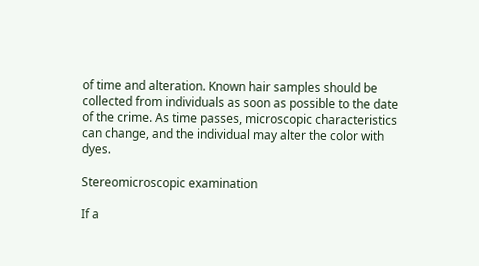of time and alteration. Known hair samples should be collected from individuals as soon as possible to the date of the crime. As time passes, microscopic characteristics can change, and the individual may alter the color with dyes.

Stereomicroscopic examination

If a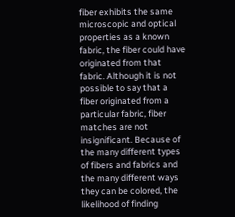fiber exhibits the same microscopic and optical properties as a known fabric, the fiber could have originated from that fabric. Although it is not possible to say that a fiber originated from a particular fabric, fiber matches are not insignificant. Because of the many different types of fibers and fabrics and the many different ways they can be colored, the likelihood of finding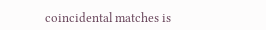coincidental matches is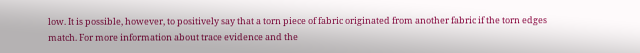low. It is possible, however, to positively say that a torn piece of fabric originated from another fabric if the torn edges match. For more information about trace evidence and the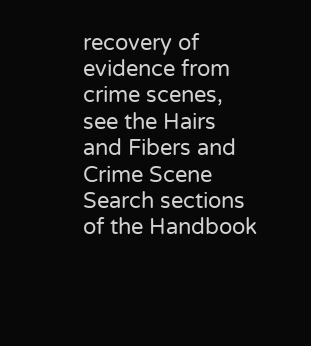recovery of evidence from crime scenes, see the Hairs and Fibers and Crime Scene Search sections of the Handbook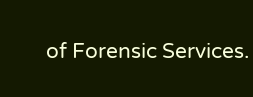of Forensic Services.